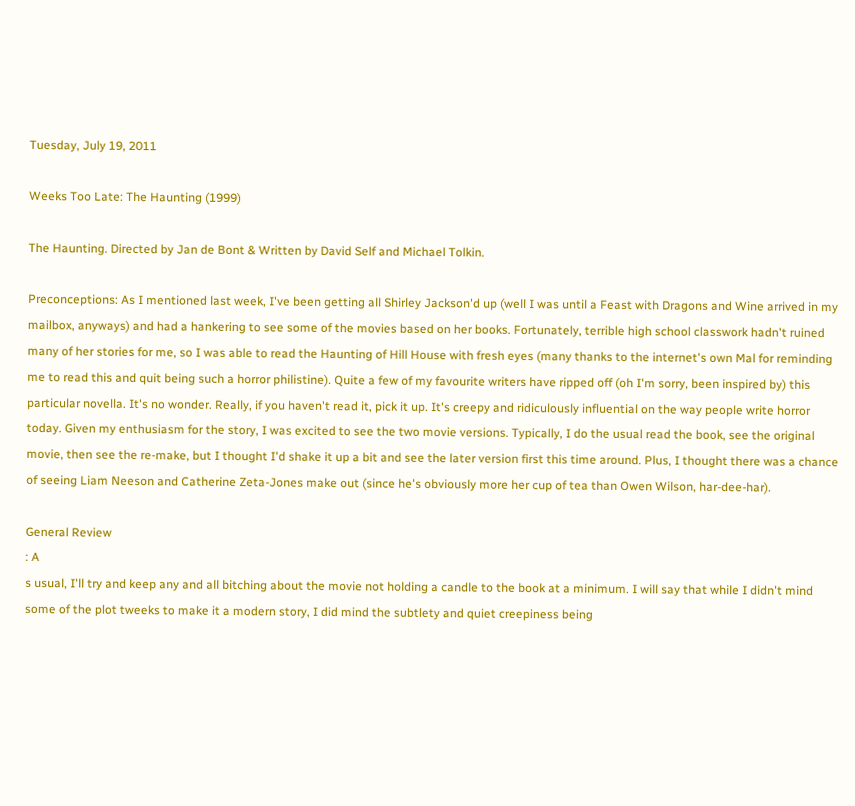Tuesday, July 19, 2011

Weeks Too Late: The Haunting (1999)

The Haunting. Directed by Jan de Bont & Written by David Self and Michael Tolkin.

Preconceptions: As I mentioned last week, I've been getting all Shirley Jackson'd up (well I was until a Feast with Dragons and Wine arrived in my mailbox, anyways) and had a hankering to see some of the movies based on her books. Fortunately, terrible high school classwork hadn't ruined many of her stories for me, so I was able to read the Haunting of Hill House with fresh eyes (many thanks to the internet's own Mal for reminding me to read this and quit being such a horror philistine). Quite a few of my favourite writers have ripped off (oh I'm sorry, been inspired by) this particular novella. It's no wonder. Really, if you haven't read it, pick it up. It's creepy and ridiculously influential on the way people write horror today. Given my enthusiasm for the story, I was excited to see the two movie versions. Typically, I do the usual read the book, see the original movie, then see the re-make, but I thought I'd shake it up a bit and see the later version first this time around. Plus, I thought there was a chance of seeing Liam Neeson and Catherine Zeta-Jones make out (since he's obviously more her cup of tea than Owen Wilson, har-dee-har).

General Review
: A
s usual, I'll try and keep any and all bitching about the movie not holding a candle to the book at a minimum. I will say that while I didn't mind some of the plot tweeks to make it a modern story, I did mind the subtlety and quiet creepiness being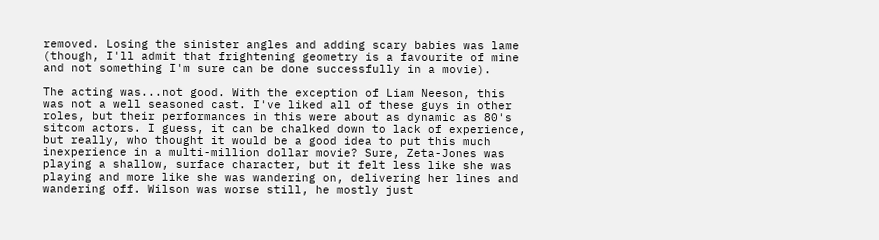removed. Losing the sinister angles and adding scary babies was lame (though, I'll admit that frightening geometry is a favourite of mine and not something I'm sure can be done successfully in a movie).

The acting was...not good. With the exception of Liam Neeson, this was not a well seasoned cast. I've liked all of these guys in other roles, but their performances in this were about as dynamic as 80's sitcom actors. I guess, it can be chalked down to lack of experience, but really, who thought it would be a good idea to put this much inexperience in a multi-million dollar movie? Sure, Zeta-Jones was playing a shallow, surface character, but it felt less like she was playing and more like she was wandering on, delivering her lines and wandering off. Wilson was worse still, he mostly just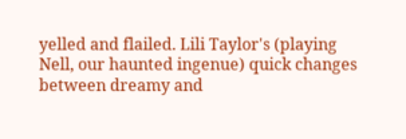yelled and flailed. Lili Taylor's (playing Nell, our haunted ingenue) quick changes between dreamy and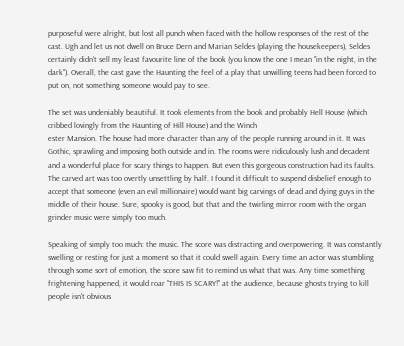purposeful were alright, but lost all punch when faced with the hollow responses of the rest of the cast. Ugh and let us not dwell on Bruce Dern and Marian Seldes (playing the housekeepers), Seldes certainly didn't sell my least favourite line of the book (you know the one I mean "in the night, in the dark"). Overall, the cast gave the Haunting the feel of a play that unwilling teens had been forced to put on, not something someone would pay to see.

The set was undeniably beautiful. It took elements from the book and probably Hell House (which cribbed lovingly from the Haunting of Hill House) and the Winch
ester Mansion. The house had more character than any of the people running around in it. It was Gothic, sprawling and imposing both outside and in. The rooms were ridiculously lush and decadent and a wonderful place for scary things to happen. But even this gorgeous construction had its faults. The carved art was too overtly unsettling by half. I found it difficult to suspend disbelief enough to accept that someone (even an evil millionaire) would want big carvings of dead and dying guys in the middle of their house. Sure, spooky is good, but that and the twirling mirror room with the organ grinder music were simply too much.

Speaking of simply too much: the music. The score was distracting and overpowering. It was constantly swelling or resting for just a moment so that it could swell again. Every time an actor was stumbling through some sort of emotion, the score saw fit to remind us what that was. Any time something frightening happened, it would roar "THIS IS SCARY!" at the audience, because ghosts trying to kill people isn't obvious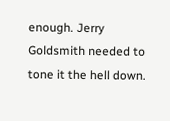enough. Jerry Goldsmith needed to tone it the hell down.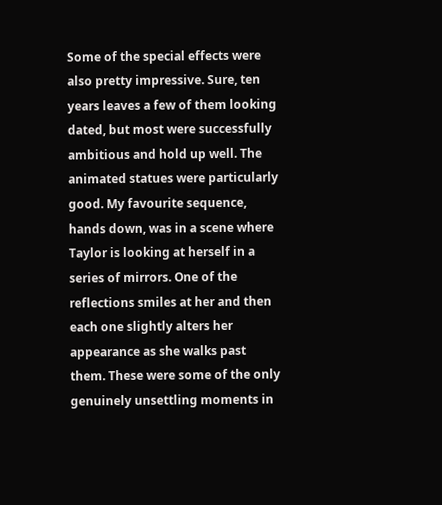Some of the special effects were also pretty impressive. Sure, ten years leaves a few of them looking dated, but most were successfully ambitious and hold up well. The animated statues were particularly good. My favourite sequence, hands down, was in a scene where Taylor is looking at herself in a series of mirrors. One of the reflections smiles at her and then each one slightly alters her appearance as she walks past them. These were some of the only genuinely unsettling moments in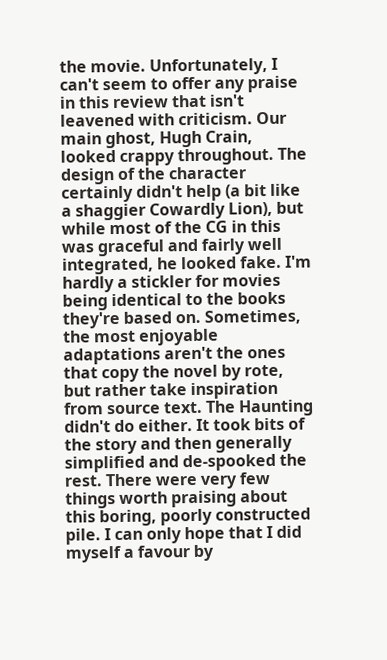the movie. Unfortunately, I can't seem to offer any praise in this review that isn't leavened with criticism. Our main ghost, Hugh Crain, looked crappy throughout. The design of the character certainly didn't help (a bit like a shaggier Cowardly Lion), but while most of the CG in this was graceful and fairly well integrated, he looked fake. I'm hardly a stickler for movies being identical to the books they're based on. Sometimes, the most enjoyable adaptations aren't the ones that copy the novel by rote, but rather take inspiration from source text. The Haunting didn't do either. It took bits of the story and then generally simplified and de-spooked the rest. There were very few things worth praising about this boring, poorly constructed pile. I can only hope that I did myself a favour by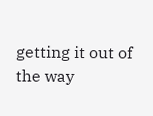getting it out of the way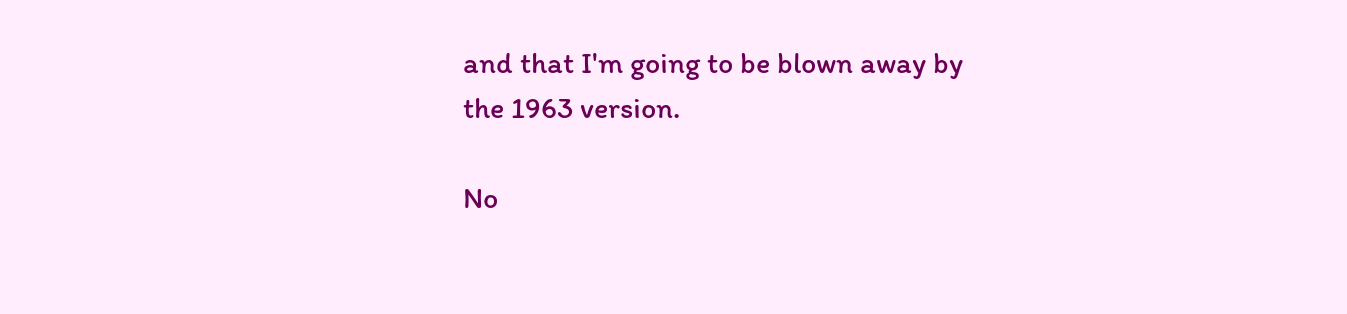and that I'm going to be blown away by the 1963 version.

No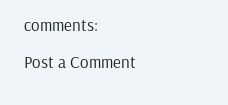comments:

Post a Comment